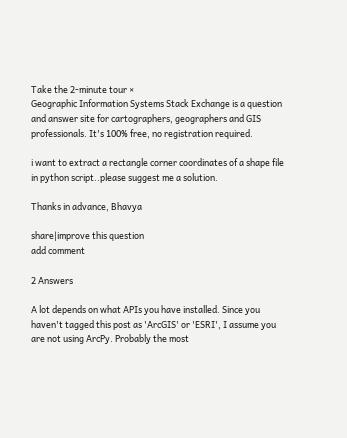Take the 2-minute tour ×
Geographic Information Systems Stack Exchange is a question and answer site for cartographers, geographers and GIS professionals. It's 100% free, no registration required.

i want to extract a rectangle corner coordinates of a shape file in python script..please suggest me a solution.

Thanks in advance, Bhavya

share|improve this question
add comment

2 Answers

A lot depends on what APIs you have installed. Since you haven't tagged this post as 'ArcGIS' or 'ESRI', I assume you are not using ArcPy. Probably the most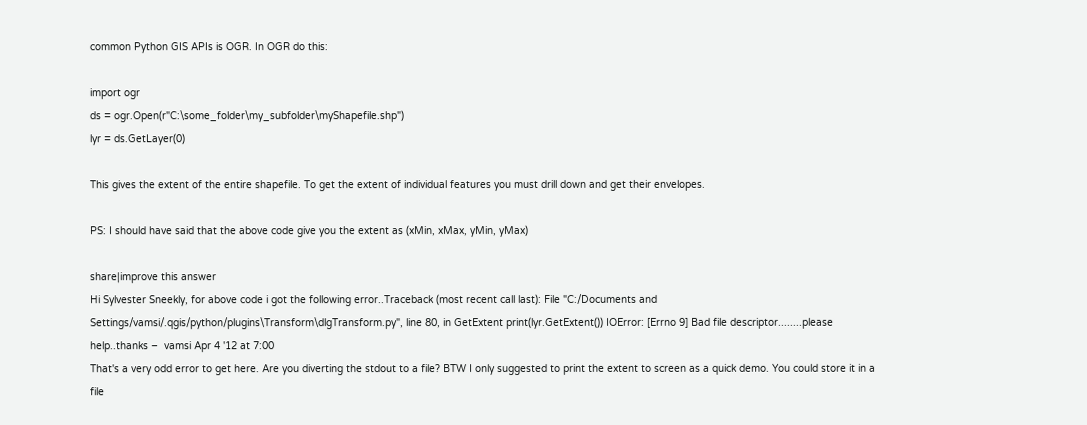common Python GIS APIs is OGR. In OGR do this:

import ogr
ds = ogr.Open(r"C:\some_folder\my_subfolder\myShapefile.shp")
lyr = ds.GetLayer(0)

This gives the extent of the entire shapefile. To get the extent of individual features you must drill down and get their envelopes.

PS: I should have said that the above code give you the extent as (xMin, xMax, yMin, yMax)

share|improve this answer
Hi Sylvester Sneekly, for above code i got the following error..Traceback (most recent call last): File "C:/Documents and Settings/vamsi/.qgis/python/plugins\Transform\dlgTransform.py", line 80, in GetExtent print(lyr.GetExtent()) IOError: [Errno 9] Bad file descriptor........please help..thanks –  vamsi Apr 4 '12 at 7:00
That's a very odd error to get here. Are you diverting the stdout to a file? BTW I only suggested to print the extent to screen as a quick demo. You could store it in a file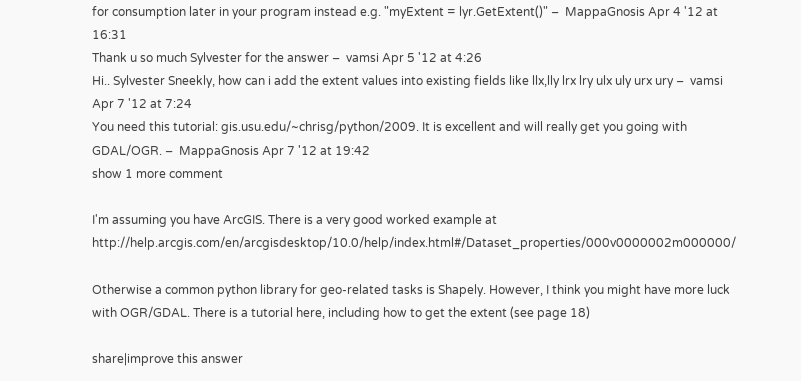for consumption later in your program instead e.g. "myExtent = lyr.GetExtent()" –  MappaGnosis Apr 4 '12 at 16:31
Thank u so much Sylvester for the answer –  vamsi Apr 5 '12 at 4:26
Hi.. Sylvester Sneekly, how can i add the extent values into existing fields like llx,lly lrx lry ulx uly urx ury –  vamsi Apr 7 '12 at 7:24
You need this tutorial: gis.usu.edu/~chrisg/python/2009. It is excellent and will really get you going with GDAL/OGR. –  MappaGnosis Apr 7 '12 at 19:42
show 1 more comment

I'm assuming you have ArcGIS. There is a very good worked example at http://help.arcgis.com/en/arcgisdesktop/10.0/help/index.html#/Dataset_properties/000v0000002m000000/

Otherwise a common python library for geo-related tasks is Shapely. However, I think you might have more luck with OGR/GDAL. There is a tutorial here, including how to get the extent (see page 18)

share|improve this answer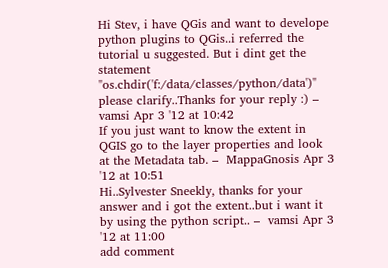Hi Stev, i have QGis and want to develope python plugins to QGis..i referred the tutorial u suggested. But i dint get the statement "os.chdir('f:/data/classes/python/data')" please clarify..Thanks for your reply :) –  vamsi Apr 3 '12 at 10:42
If you just want to know the extent in QGIS go to the layer properties and look at the Metadata tab. –  MappaGnosis Apr 3 '12 at 10:51
Hi..Sylvester Sneekly, thanks for your answer and i got the extent..but i want it by using the python script.. –  vamsi Apr 3 '12 at 11:00
add comment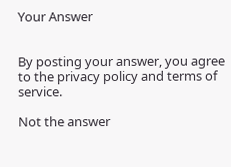Your Answer


By posting your answer, you agree to the privacy policy and terms of service.

Not the answer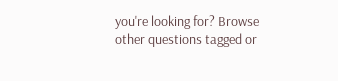you're looking for? Browse other questions tagged or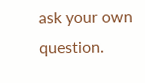ask your own question.